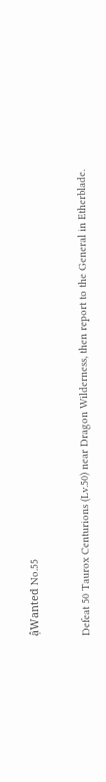ậWanted No.55


Defeat 50 Taurox Centurions (Lv.50) near Dragon Wilderness, then report to the General in Etherblade.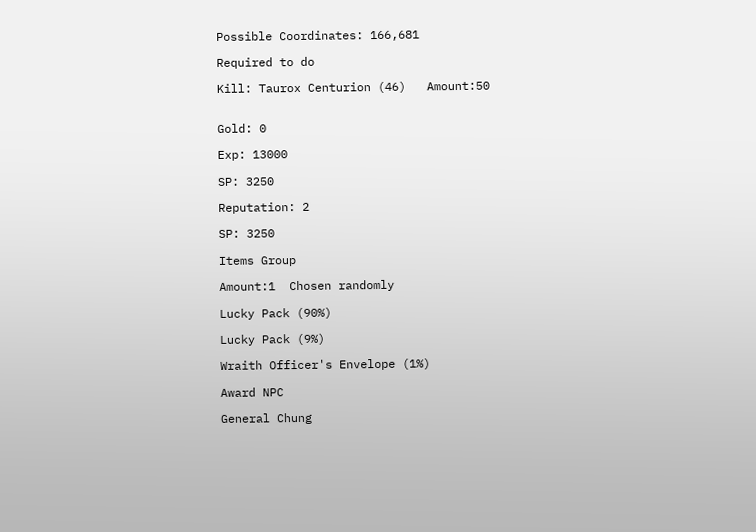Possible Coordinates: 166,681

Required to do

Kill: Taurox Centurion (46)   Amount:50


Gold: 0

Exp: 13000

SP: 3250

Reputation: 2

SP: 3250

Items Group

Amount:1  Chosen randomly

Lucky Pack (90%)

Lucky Pack (9%)

Wraith Officer's Envelope (1%)

Award NPC

General Chung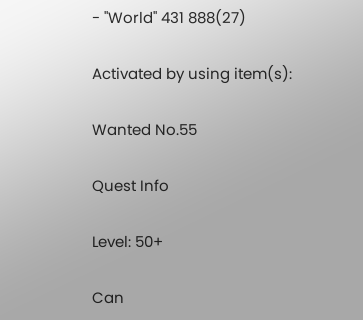- "World" 431 888(27)

Activated by using item(s):

Wanted No.55

Quest Info

Level: 50+

Can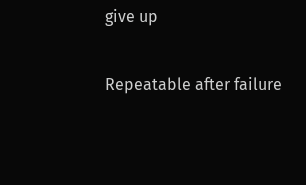give up

Repeatable after failure